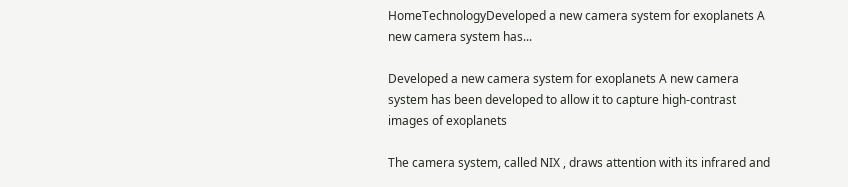HomeTechnologyDeveloped a new camera system for exoplanets A new camera system has...

Developed a new camera system for exoplanets A new camera system has been developed to allow it to capture high-contrast images of exoplanets

The camera system, called NIX , draws attention with its infrared and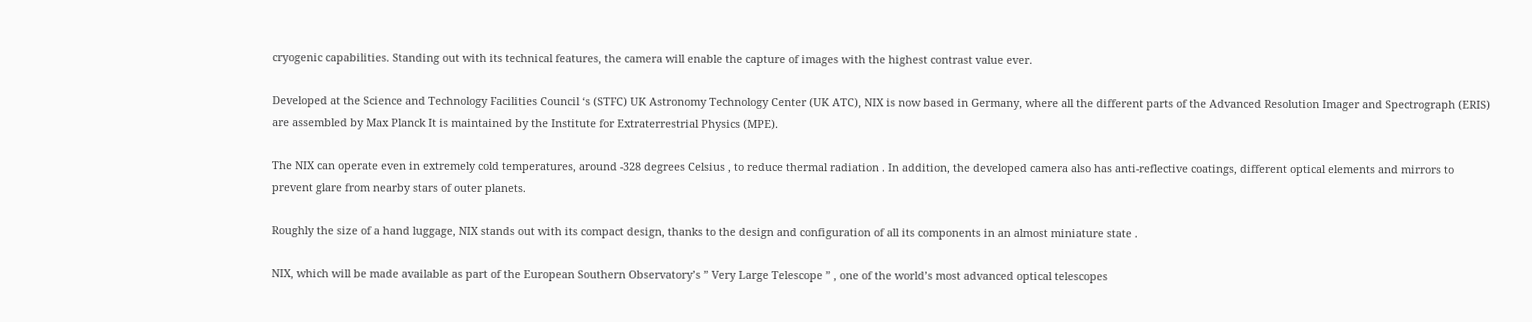cryogenic capabilities. Standing out with its technical features, the camera will enable the capture of images with the highest contrast value ever.

Developed at the Science and Technology Facilities Council ‘s (STFC) UK Astronomy Technology Center (UK ATC), NIX is now based in Germany, where all the different parts of the Advanced Resolution Imager and Spectrograph (ERIS) are assembled by Max Planck It is maintained by the Institute for Extraterrestrial Physics (MPE).

The NIX can operate even in extremely cold temperatures, around -328 degrees Celsius , to reduce thermal radiation . In addition, the developed camera also has anti-reflective coatings, different optical elements and mirrors to prevent glare from nearby stars of outer planets.

Roughly the size of a hand luggage, NIX stands out with its compact design, thanks to the design and configuration of all its components in an almost miniature state .

NIX, which will be made available as part of the European Southern Observatory’s ” Very Large Telescope ” , one of the world’s most advanced optical telescopes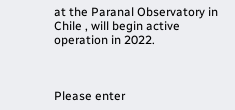at the Paranal Observatory in Chile , will begin active operation in 2022.



Please enter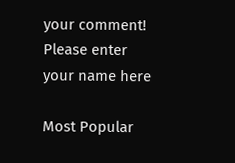your comment!
Please enter your name here

Most Popular